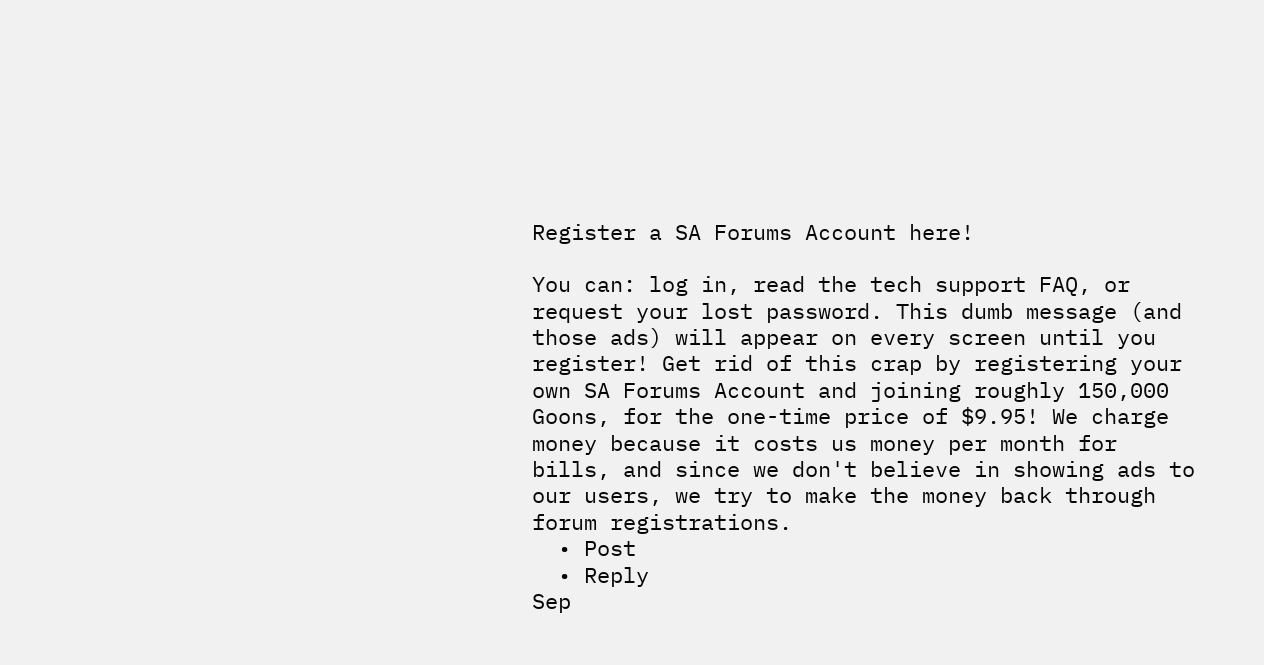Register a SA Forums Account here!

You can: log in, read the tech support FAQ, or request your lost password. This dumb message (and those ads) will appear on every screen until you register! Get rid of this crap by registering your own SA Forums Account and joining roughly 150,000 Goons, for the one-time price of $9.95! We charge money because it costs us money per month for bills, and since we don't believe in showing ads to our users, we try to make the money back through forum registrations.
  • Post
  • Reply
Sep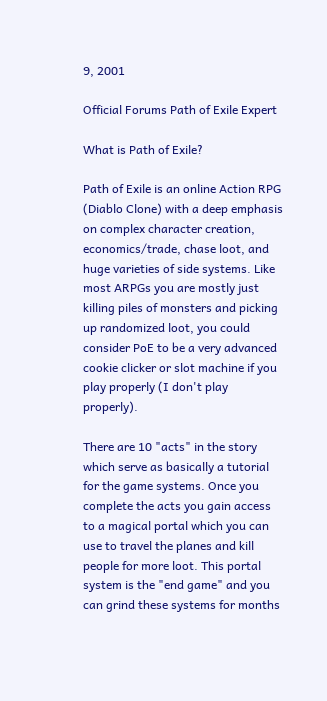9, 2001

Official Forums Path of Exile Expert

What is Path of Exile?

Path of Exile is an online Action RPG (Diablo Clone) with a deep emphasis on complex character creation, economics/trade, chase loot, and huge varieties of side systems. Like most ARPGs you are mostly just killing piles of monsters and picking up randomized loot, you could consider PoE to be a very advanced cookie clicker or slot machine if you play properly (I don't play properly).

There are 10 "acts" in the story which serve as basically a tutorial for the game systems. Once you complete the acts you gain access to a magical portal which you can use to travel the planes and kill people for more loot. This portal system is the "end game" and you can grind these systems for months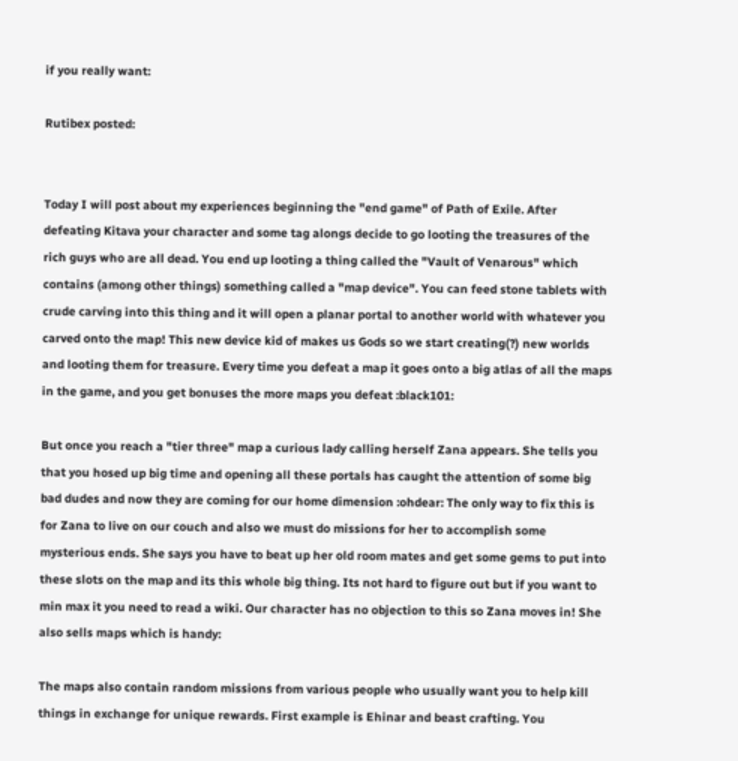if you really want:

Rutibex posted:


Today I will post about my experiences beginning the "end game" of Path of Exile. After defeating Kitava your character and some tag alongs decide to go looting the treasures of the rich guys who are all dead. You end up looting a thing called the "Vault of Venarous" which contains (among other things) something called a "map device". You can feed stone tablets with crude carving into this thing and it will open a planar portal to another world with whatever you carved onto the map! This new device kid of makes us Gods so we start creating(?) new worlds and looting them for treasure. Every time you defeat a map it goes onto a big atlas of all the maps in the game, and you get bonuses the more maps you defeat :black101:

But once you reach a "tier three" map a curious lady calling herself Zana appears. She tells you that you hosed up big time and opening all these portals has caught the attention of some big bad dudes and now they are coming for our home dimension :ohdear: The only way to fix this is for Zana to live on our couch and also we must do missions for her to accomplish some mysterious ends. She says you have to beat up her old room mates and get some gems to put into these slots on the map and its this whole big thing. Its not hard to figure out but if you want to min max it you need to read a wiki. Our character has no objection to this so Zana moves in! She also sells maps which is handy:

The maps also contain random missions from various people who usually want you to help kill things in exchange for unique rewards. First example is Ehinar and beast crafting. You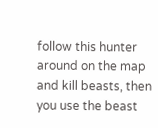follow this hunter around on the map and kill beasts, then you use the beast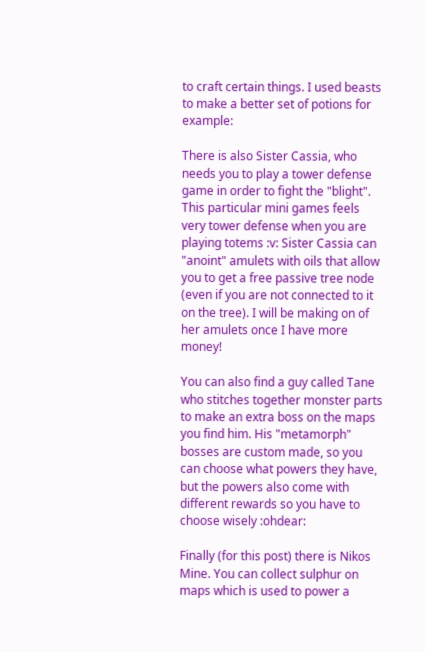to craft certain things. I used beasts to make a better set of potions for example:

There is also Sister Cassia, who needs you to play a tower defense game in order to fight the "blight". This particular mini games feels very tower defense when you are playing totems :v: Sister Cassia can "anoint" amulets with oils that allow you to get a free passive tree node (even if you are not connected to it on the tree). I will be making on of her amulets once I have more money!

You can also find a guy called Tane who stitches together monster parts to make an extra boss on the maps you find him. His "metamorph" bosses are custom made, so you can choose what powers they have, but the powers also come with different rewards so you have to choose wisely :ohdear:

Finally (for this post) there is Nikos Mine. You can collect sulphur on maps which is used to power a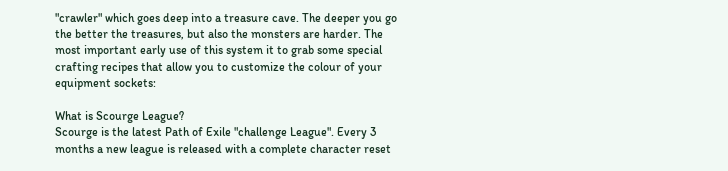"crawler" which goes deep into a treasure cave. The deeper you go the better the treasures, but also the monsters are harder. The most important early use of this system it to grab some special crafting recipes that allow you to customize the colour of your equipment sockets:

What is Scourge League?
Scourge is the latest Path of Exile "challenge League". Every 3 months a new league is released with a complete character reset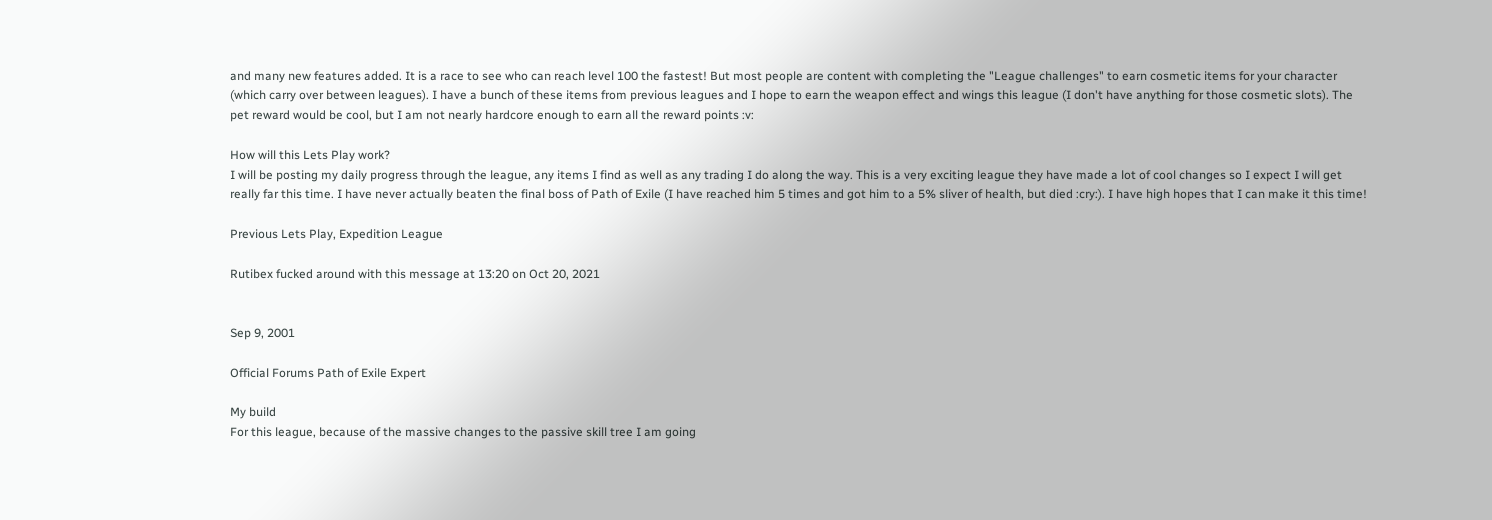and many new features added. It is a race to see who can reach level 100 the fastest! But most people are content with completing the "League challenges" to earn cosmetic items for your character (which carry over between leagues). I have a bunch of these items from previous leagues and I hope to earn the weapon effect and wings this league (I don't have anything for those cosmetic slots). The pet reward would be cool, but I am not nearly hardcore enough to earn all the reward points :v:

How will this Lets Play work?
I will be posting my daily progress through the league, any items I find as well as any trading I do along the way. This is a very exciting league they have made a lot of cool changes so I expect I will get really far this time. I have never actually beaten the final boss of Path of Exile (I have reached him 5 times and got him to a 5% sliver of health, but died :cry:). I have high hopes that I can make it this time!

Previous Lets Play, Expedition League

Rutibex fucked around with this message at 13:20 on Oct 20, 2021


Sep 9, 2001

Official Forums Path of Exile Expert

My build
For this league, because of the massive changes to the passive skill tree I am going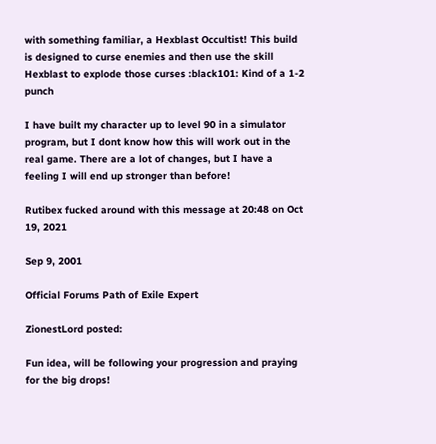with something familiar, a Hexblast Occultist! This build is designed to curse enemies and then use the skill Hexblast to explode those curses :black101: Kind of a 1-2 punch

I have built my character up to level 90 in a simulator program, but I dont know how this will work out in the real game. There are a lot of changes, but I have a feeling I will end up stronger than before!

Rutibex fucked around with this message at 20:48 on Oct 19, 2021

Sep 9, 2001

Official Forums Path of Exile Expert

ZionestLord posted:

Fun idea, will be following your progression and praying for the big drops!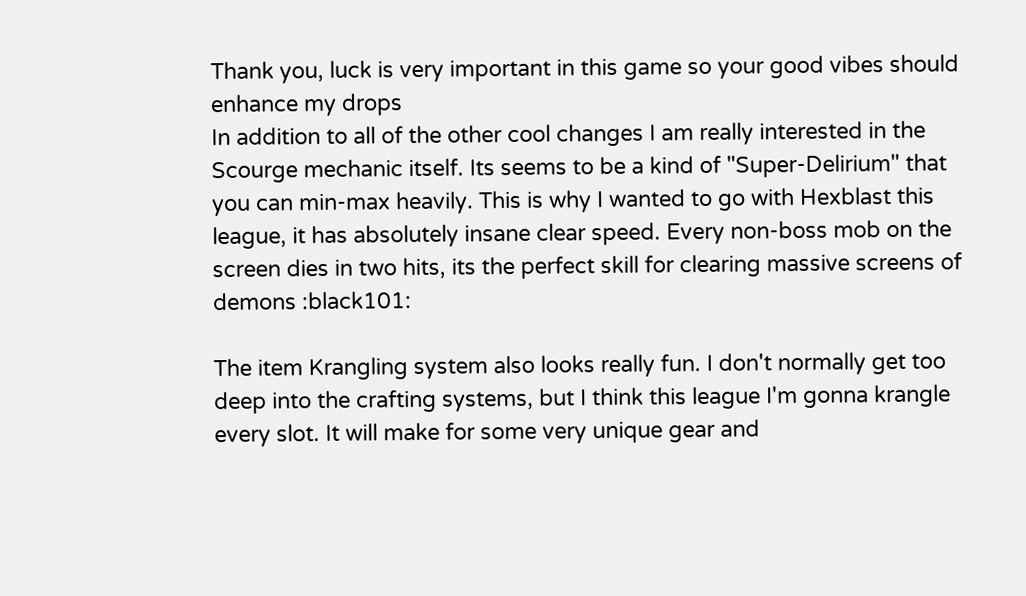Thank you, luck is very important in this game so your good vibes should enhance my drops
In addition to all of the other cool changes I am really interested in the Scourge mechanic itself. Its seems to be a kind of "Super-Delirium" that you can min-max heavily. This is why I wanted to go with Hexblast this league, it has absolutely insane clear speed. Every non-boss mob on the screen dies in two hits, its the perfect skill for clearing massive screens of demons :black101:

The item Krangling system also looks really fun. I don't normally get too deep into the crafting systems, but I think this league I'm gonna krangle every slot. It will make for some very unique gear and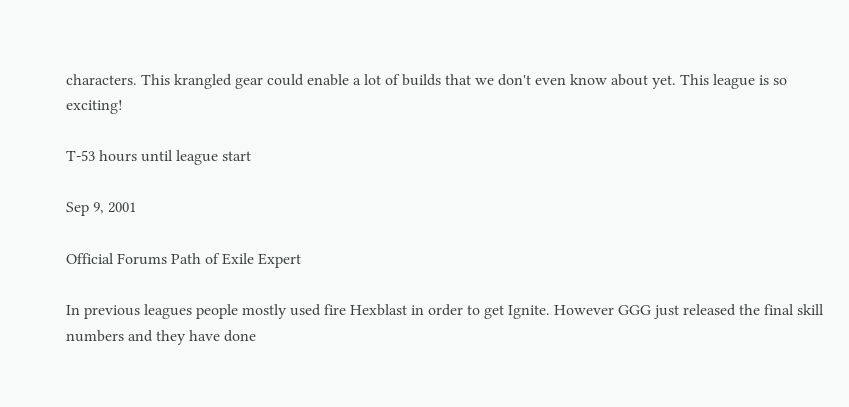characters. This krangled gear could enable a lot of builds that we don't even know about yet. This league is so exciting!

T-53 hours until league start

Sep 9, 2001

Official Forums Path of Exile Expert

In previous leagues people mostly used fire Hexblast in order to get Ignite. However GGG just released the final skill numbers and they have done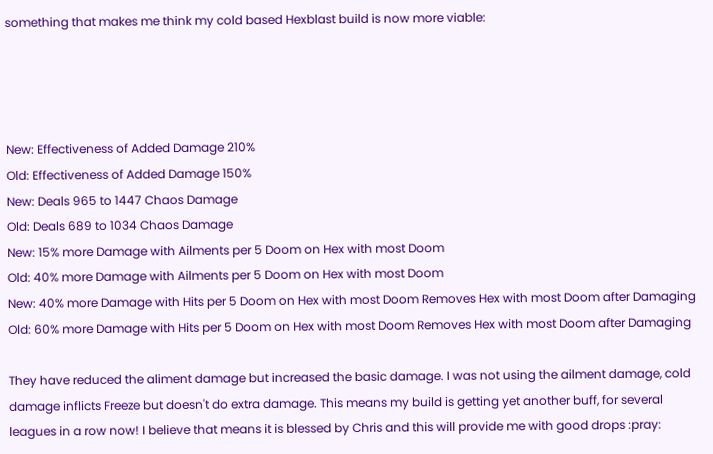something that makes me think my cold based Hexblast build is now more viable:




New: Effectiveness of Added Damage 210%
Old: Effectiveness of Added Damage 150%
New: Deals 965 to 1447 Chaos Damage
Old: Deals 689 to 1034 Chaos Damage
New: 15% more Damage with Ailments per 5 Doom on Hex with most Doom
Old: 40% more Damage with Ailments per 5 Doom on Hex with most Doom
New: 40% more Damage with Hits per 5 Doom on Hex with most Doom Removes Hex with most Doom after Damaging
Old: 60% more Damage with Hits per 5 Doom on Hex with most Doom Removes Hex with most Doom after Damaging

They have reduced the aliment damage but increased the basic damage. I was not using the ailment damage, cold damage inflicts Freeze but doesn't do extra damage. This means my build is getting yet another buff, for several leagues in a row now! I believe that means it is blessed by Chris and this will provide me with good drops :pray: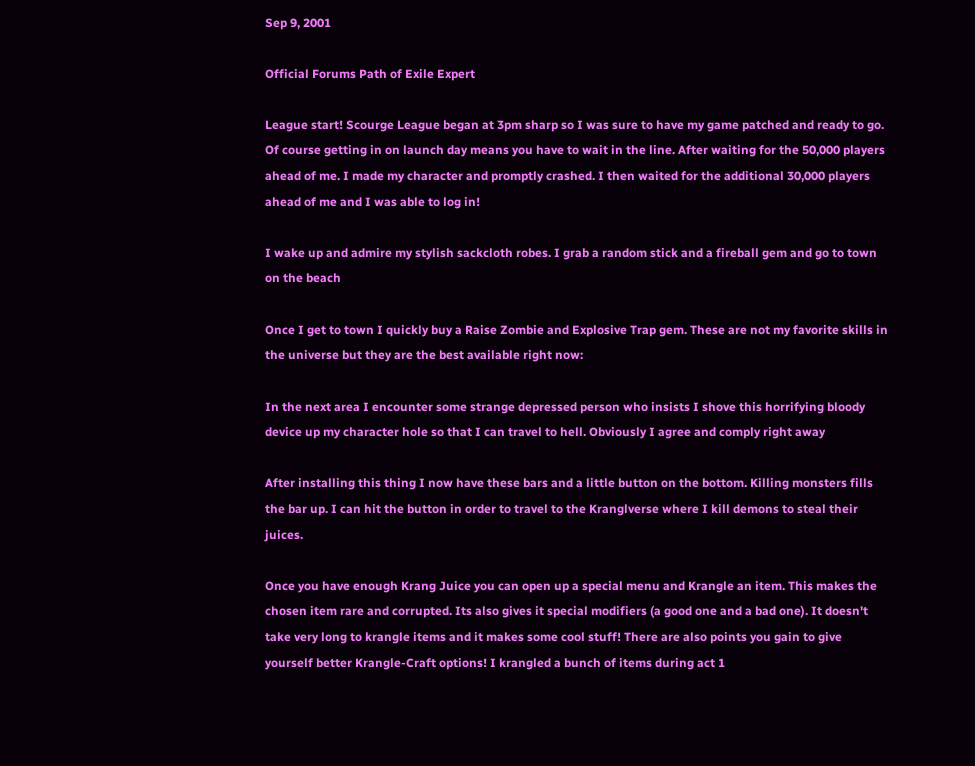Sep 9, 2001

Official Forums Path of Exile Expert

League start! Scourge League began at 3pm sharp so I was sure to have my game patched and ready to go. Of course getting in on launch day means you have to wait in the line. After waiting for the 50,000 players ahead of me. I made my character and promptly crashed. I then waited for the additional 30,000 players ahead of me and I was able to log in!

I wake up and admire my stylish sackcloth robes. I grab a random stick and a fireball gem and go to town on the beach

Once I get to town I quickly buy a Raise Zombie and Explosive Trap gem. These are not my favorite skills in the universe but they are the best available right now:

In the next area I encounter some strange depressed person who insists I shove this horrifying bloody device up my character hole so that I can travel to hell. Obviously I agree and comply right away

After installing this thing I now have these bars and a little button on the bottom. Killing monsters fills the bar up. I can hit the button in order to travel to the Kranglverse where I kill demons to steal their juices.

Once you have enough Krang Juice you can open up a special menu and Krangle an item. This makes the chosen item rare and corrupted. Its also gives it special modifiers (a good one and a bad one). It doesn't take very long to krangle items and it makes some cool stuff! There are also points you gain to give yourself better Krangle-Craft options! I krangled a bunch of items during act 1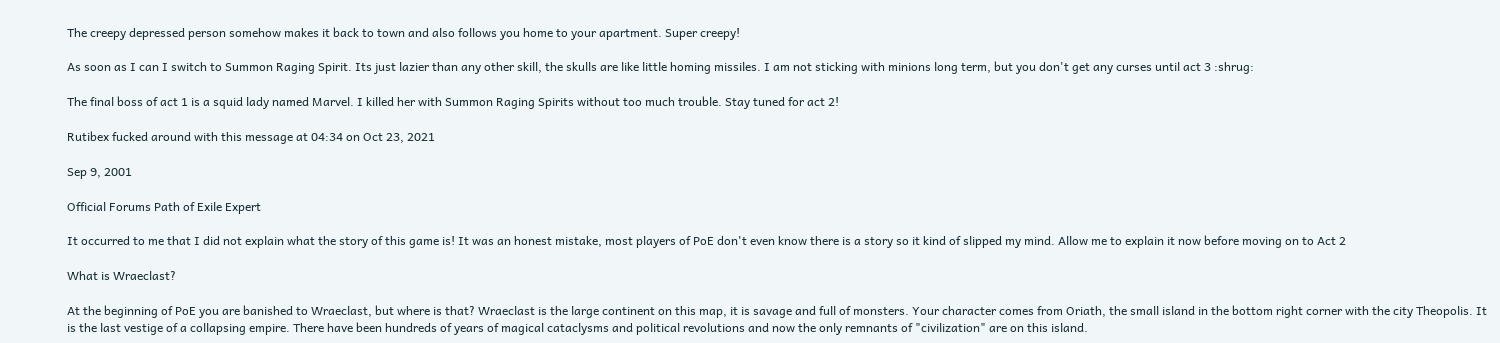The creepy depressed person somehow makes it back to town and also follows you home to your apartment. Super creepy!

As soon as I can I switch to Summon Raging Spirit. Its just lazier than any other skill, the skulls are like little homing missiles. I am not sticking with minions long term, but you don't get any curses until act 3 :shrug:

The final boss of act 1 is a squid lady named Marvel. I killed her with Summon Raging Spirits without too much trouble. Stay tuned for act 2!

Rutibex fucked around with this message at 04:34 on Oct 23, 2021

Sep 9, 2001

Official Forums Path of Exile Expert

It occurred to me that I did not explain what the story of this game is! It was an honest mistake, most players of PoE don't even know there is a story so it kind of slipped my mind. Allow me to explain it now before moving on to Act 2

What is Wraeclast?

At the beginning of PoE you are banished to Wraeclast, but where is that? Wraeclast is the large continent on this map, it is savage and full of monsters. Your character comes from Oriath, the small island in the bottom right corner with the city Theopolis. It is the last vestige of a collapsing empire. There have been hundreds of years of magical cataclysms and political revolutions and now the only remnants of "civilization" are on this island.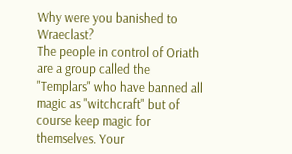Why were you banished to Wraeclast?
The people in control of Oriath are a group called the "Templars" who have banned all magic as "witchcraft" but of course keep magic for themselves. Your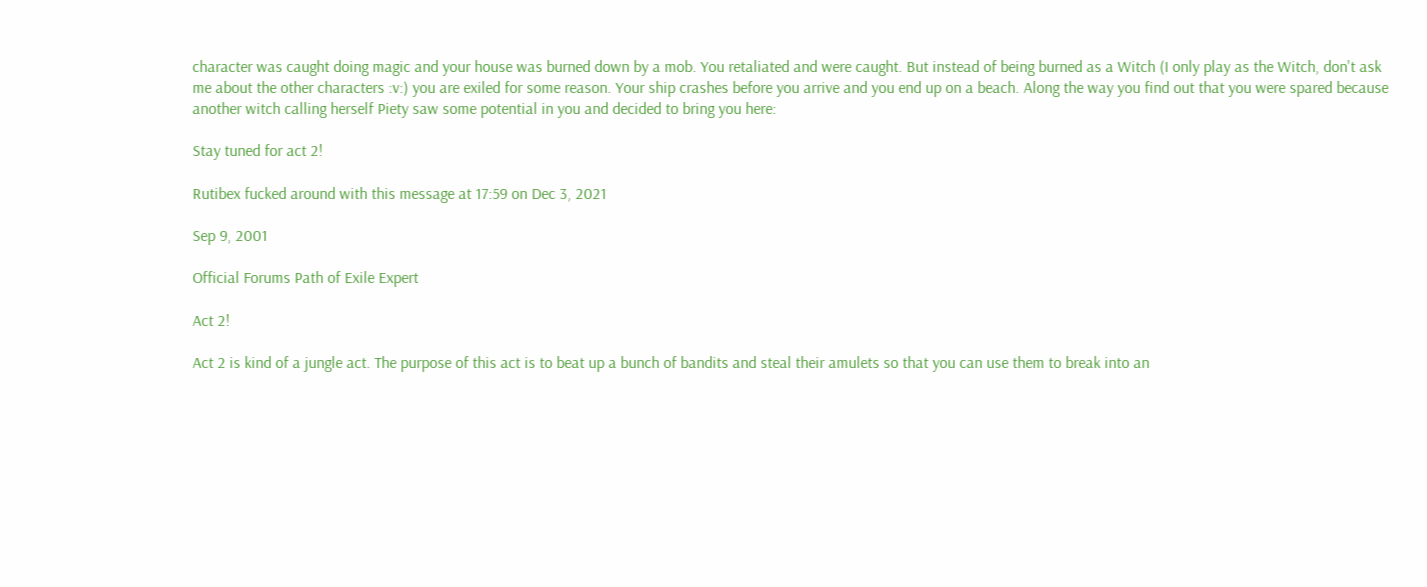character was caught doing magic and your house was burned down by a mob. You retaliated and were caught. But instead of being burned as a Witch (I only play as the Witch, don't ask me about the other characters :v:) you are exiled for some reason. Your ship crashes before you arrive and you end up on a beach. Along the way you find out that you were spared because another witch calling herself Piety saw some potential in you and decided to bring you here:

Stay tuned for act 2!

Rutibex fucked around with this message at 17:59 on Dec 3, 2021

Sep 9, 2001

Official Forums Path of Exile Expert

Act 2!

Act 2 is kind of a jungle act. The purpose of this act is to beat up a bunch of bandits and steal their amulets so that you can use them to break into an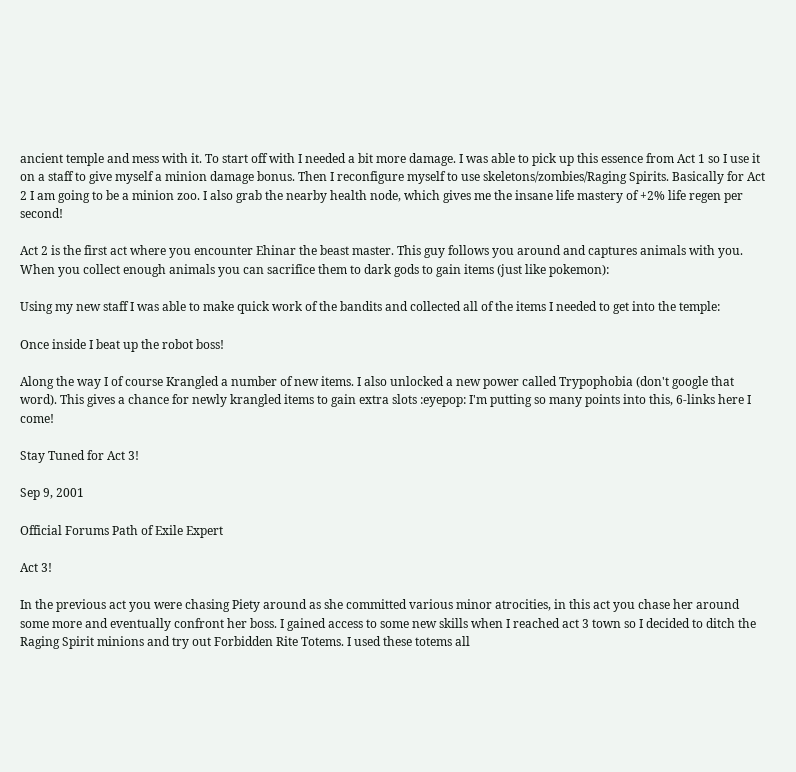ancient temple and mess with it. To start off with I needed a bit more damage. I was able to pick up this essence from Act 1 so I use it on a staff to give myself a minion damage bonus. Then I reconfigure myself to use skeletons/zombies/Raging Spirits. Basically for Act 2 I am going to be a minion zoo. I also grab the nearby health node, which gives me the insane life mastery of +2% life regen per second!

Act 2 is the first act where you encounter Ehinar the beast master. This guy follows you around and captures animals with you. When you collect enough animals you can sacrifice them to dark gods to gain items (just like pokemon):

Using my new staff I was able to make quick work of the bandits and collected all of the items I needed to get into the temple:

Once inside I beat up the robot boss!

Along the way I of course Krangled a number of new items. I also unlocked a new power called Trypophobia (don't google that word). This gives a chance for newly krangled items to gain extra slots :eyepop: I'm putting so many points into this, 6-links here I come!

Stay Tuned for Act 3!

Sep 9, 2001

Official Forums Path of Exile Expert

Act 3!

In the previous act you were chasing Piety around as she committed various minor atrocities, in this act you chase her around some more and eventually confront her boss. I gained access to some new skills when I reached act 3 town so I decided to ditch the Raging Spirit minions and try out Forbidden Rite Totems. I used these totems all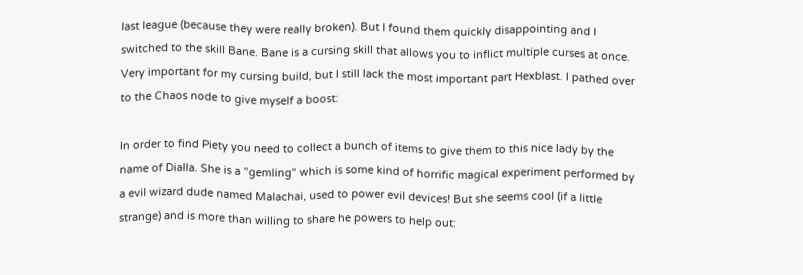last league (because they were really broken). But I found them quickly disappointing and I switched to the skill Bane. Bane is a cursing skill that allows you to inflict multiple curses at once. Very important for my cursing build, but I still lack the most important part Hexblast. I pathed over to the Chaos node to give myself a boost:

In order to find Piety you need to collect a bunch of items to give them to this nice lady by the name of Dialla. She is a "gemling" which is some kind of horrific magical experiment performed by a evil wizard dude named Malachai, used to power evil devices! But she seems cool (if a little strange) and is more than willing to share he powers to help out: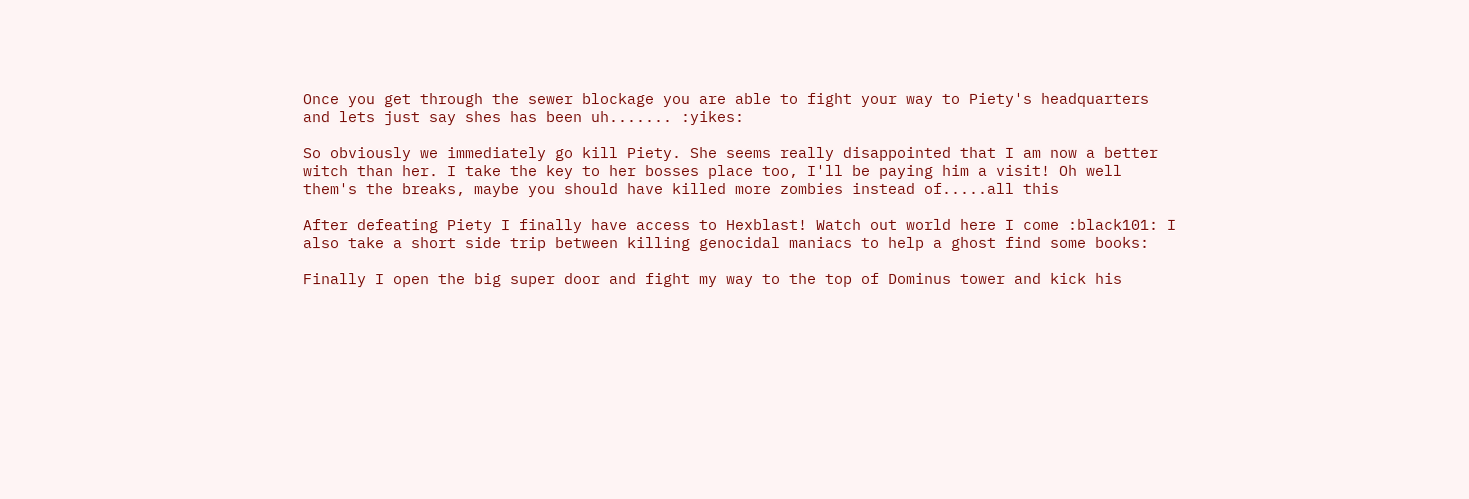Once you get through the sewer blockage you are able to fight your way to Piety's headquarters and lets just say shes has been uh....... :yikes:

So obviously we immediately go kill Piety. She seems really disappointed that I am now a better witch than her. I take the key to her bosses place too, I'll be paying him a visit! Oh well them's the breaks, maybe you should have killed more zombies instead of.....all this

After defeating Piety I finally have access to Hexblast! Watch out world here I come :black101: I also take a short side trip between killing genocidal maniacs to help a ghost find some books:

Finally I open the big super door and fight my way to the top of Dominus tower and kick his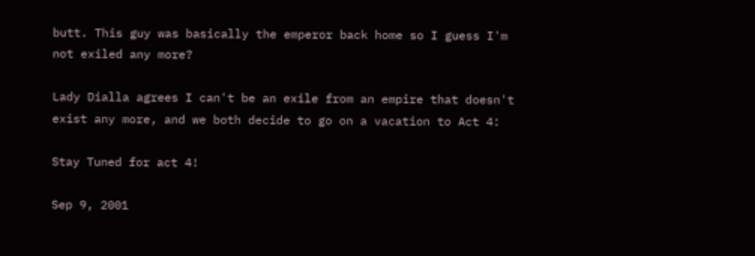butt. This guy was basically the emperor back home so I guess I'm not exiled any more?

Lady Dialla agrees I can't be an exile from an empire that doesn't exist any more, and we both decide to go on a vacation to Act 4:

Stay Tuned for act 4!

Sep 9, 2001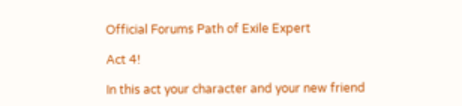Official Forums Path of Exile Expert

Act 4!

In this act your character and your new friend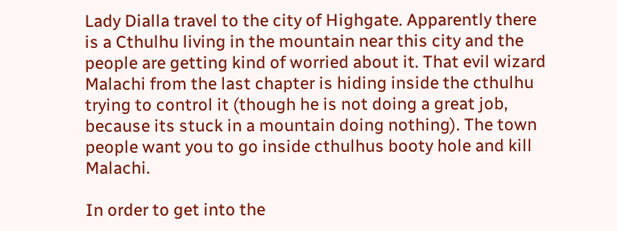Lady Dialla travel to the city of Highgate. Apparently there is a Cthulhu living in the mountain near this city and the people are getting kind of worried about it. That evil wizard Malachi from the last chapter is hiding inside the cthulhu trying to control it (though he is not doing a great job, because its stuck in a mountain doing nothing). The town people want you to go inside cthulhus booty hole and kill Malachi.

In order to get into the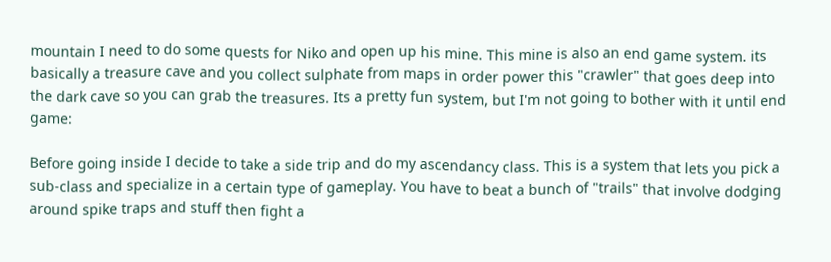mountain I need to do some quests for Niko and open up his mine. This mine is also an end game system. its basically a treasure cave and you collect sulphate from maps in order power this "crawler" that goes deep into the dark cave so you can grab the treasures. Its a pretty fun system, but I'm not going to bother with it until end game:

Before going inside I decide to take a side trip and do my ascendancy class. This is a system that lets you pick a sub-class and specialize in a certain type of gameplay. You have to beat a bunch of "trails" that involve dodging around spike traps and stuff then fight a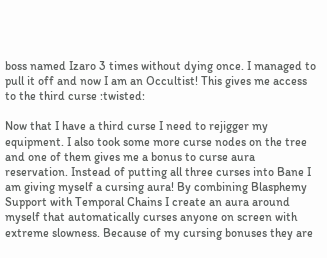boss named Izaro 3 times without dying once. I managed to pull it off and now I am an Occultist! This gives me access to the third curse :twisted:

Now that I have a third curse I need to rejigger my equipment. I also took some more curse nodes on the tree and one of them gives me a bonus to curse aura reservation. Instead of putting all three curses into Bane I am giving myself a cursing aura! By combining Blasphemy Support with Temporal Chains I create an aura around myself that automatically curses anyone on screen with extreme slowness. Because of my cursing bonuses they are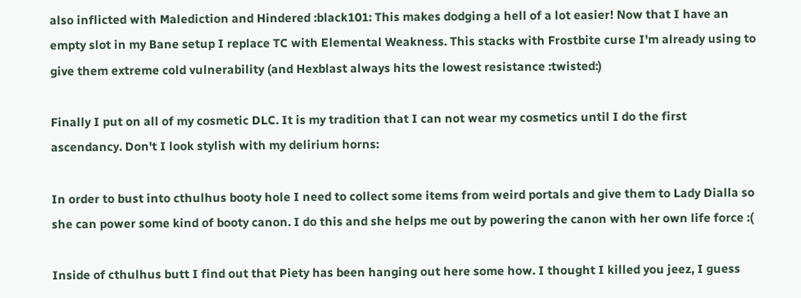also inflicted with Malediction and Hindered :black101: This makes dodging a hell of a lot easier! Now that I have an empty slot in my Bane setup I replace TC with Elemental Weakness. This stacks with Frostbite curse I'm already using to give them extreme cold vulnerability (and Hexblast always hits the lowest resistance :twisted:)

Finally I put on all of my cosmetic DLC. It is my tradition that I can not wear my cosmetics until I do the first ascendancy. Don't I look stylish with my delirium horns:

In order to bust into cthulhus booty hole I need to collect some items from weird portals and give them to Lady Dialla so she can power some kind of booty canon. I do this and she helps me out by powering the canon with her own life force :(

Inside of cthulhus butt I find out that Piety has been hanging out here some how. I thought I killed you jeez, I guess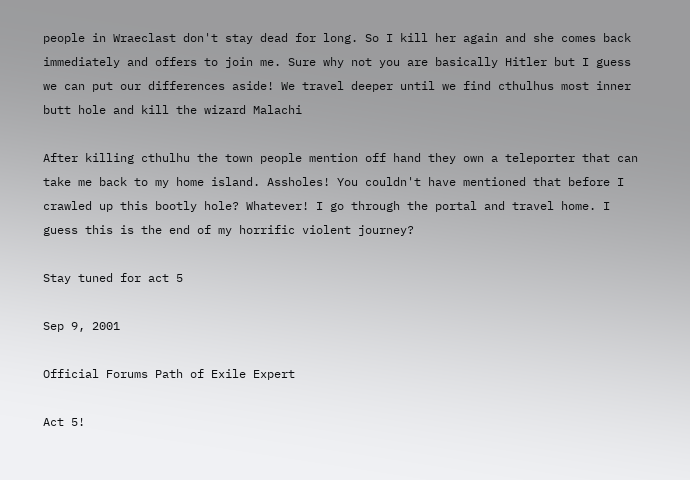people in Wraeclast don't stay dead for long. So I kill her again and she comes back immediately and offers to join me. Sure why not you are basically Hitler but I guess we can put our differences aside! We travel deeper until we find cthulhus most inner butt hole and kill the wizard Malachi

After killing cthulhu the town people mention off hand they own a teleporter that can take me back to my home island. Assholes! You couldn't have mentioned that before I crawled up this bootly hole? Whatever! I go through the portal and travel home. I guess this is the end of my horrific violent journey?

Stay tuned for act 5

Sep 9, 2001

Official Forums Path of Exile Expert

Act 5!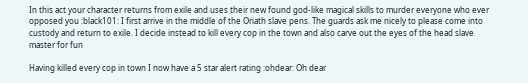In this act your character returns from exile and uses their new found god-like magical skills to murder everyone who ever opposed you :black101: I first arrive in the middle of the Oriath slave pens. The guards ask me nicely to please come into custody and return to exile. I decide instead to kill every cop in the town and also carve out the eyes of the head slave master for fun

Having killed every cop in town I now have a 5 star alert rating :ohdear: Oh dear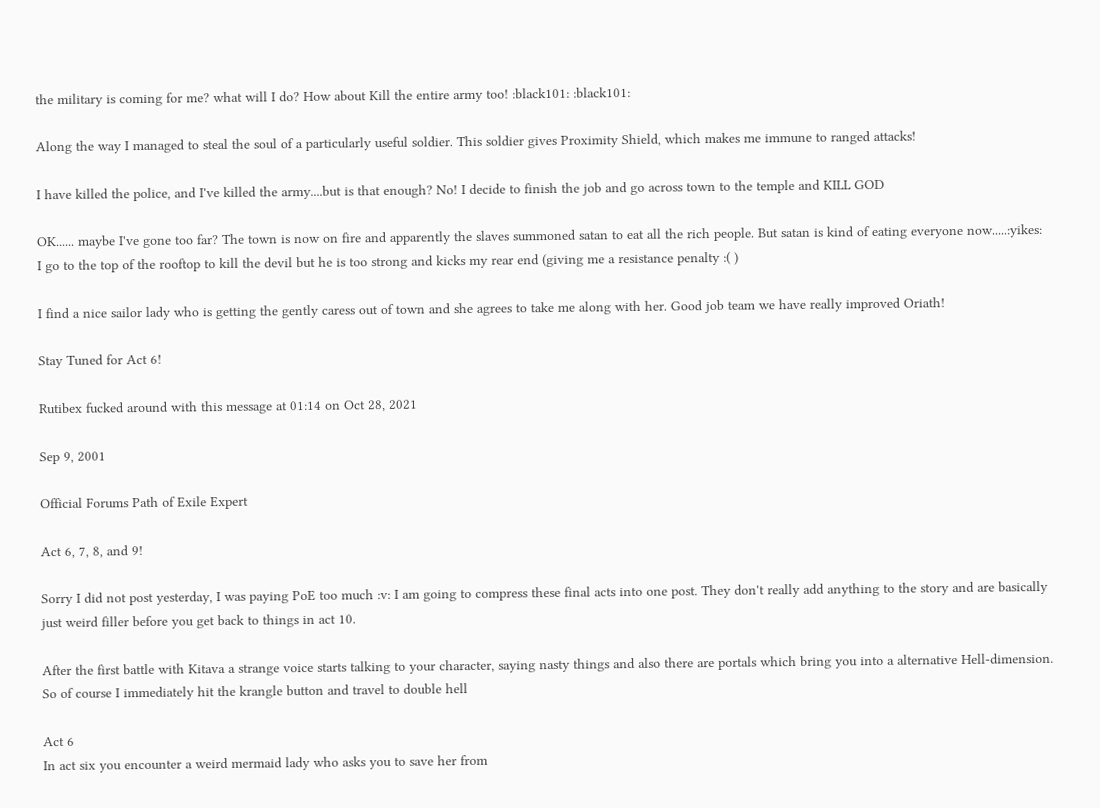the military is coming for me? what will I do? How about Kill the entire army too! :black101: :black101:

Along the way I managed to steal the soul of a particularly useful soldier. This soldier gives Proximity Shield, which makes me immune to ranged attacks!

I have killed the police, and I've killed the army....but is that enough? No! I decide to finish the job and go across town to the temple and KILL GOD

OK...... maybe I've gone too far? The town is now on fire and apparently the slaves summoned satan to eat all the rich people. But satan is kind of eating everyone now.....:yikes:
I go to the top of the rooftop to kill the devil but he is too strong and kicks my rear end (giving me a resistance penalty :( )

I find a nice sailor lady who is getting the gently caress out of town and she agrees to take me along with her. Good job team we have really improved Oriath!

Stay Tuned for Act 6!

Rutibex fucked around with this message at 01:14 on Oct 28, 2021

Sep 9, 2001

Official Forums Path of Exile Expert

Act 6, 7, 8, and 9!

Sorry I did not post yesterday, I was paying PoE too much :v: I am going to compress these final acts into one post. They don't really add anything to the story and are basically just weird filler before you get back to things in act 10.

After the first battle with Kitava a strange voice starts talking to your character, saying nasty things and also there are portals which bring you into a alternative Hell-dimension. So of course I immediately hit the krangle button and travel to double hell

Act 6
In act six you encounter a weird mermaid lady who asks you to save her from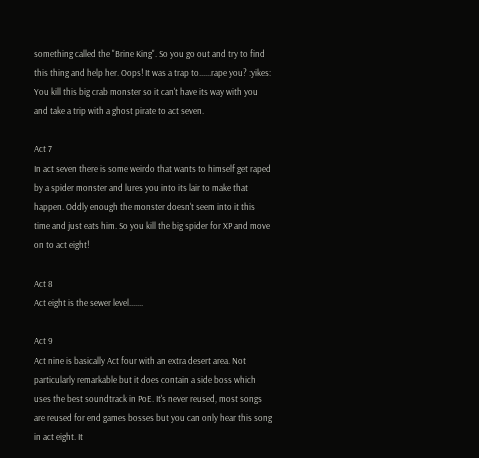something called the "Brine King". So you go out and try to find this thing and help her. Oops! It was a trap to......rape you? :yikes: You kill this big crab monster so it can't have its way with you and take a trip with a ghost pirate to act seven.

Act 7
In act seven there is some weirdo that wants to himself get raped by a spider monster and lures you into its lair to make that happen. Oddly enough the monster doesn't seem into it this time and just eats him. So you kill the big spider for XP and move on to act eight!

Act 8
Act eight is the sewer level.......

Act 9
Act nine is basically Act four with an extra desert area. Not particularly remarkable but it does contain a side boss which uses the best soundtrack in PoE. It's never reused, most songs are reused for end games bosses but you can only hear this song in act eight. It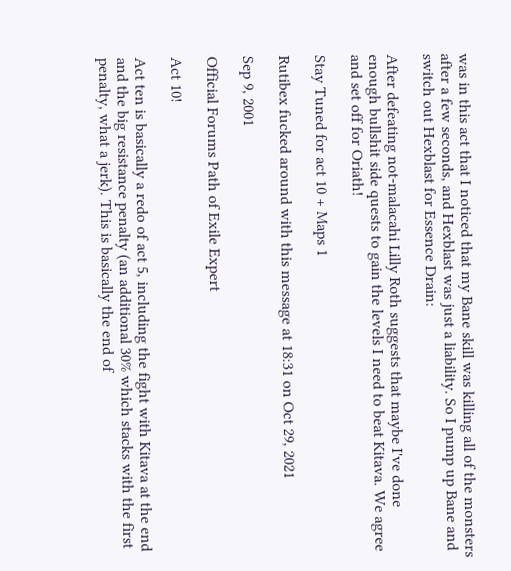was in this act that I noticed that my Bane skill was killing all of the monsters after a few seconds, and Hexblast was just a liability. So I pump up Bane and switch out Hexblast for Essence Drain:

After defeating not-malacahi Lilly Roth suggests that maybe I've done enough bullshit side quests to gain the levels I need to beat Kitava. We agree and set off for Oriath!

Stay Tuned for act 10 + Maps 1

Rutibex fucked around with this message at 18:31 on Oct 29, 2021

Sep 9, 2001

Official Forums Path of Exile Expert

Act 10!

Act ten is basically a redo of act 5, including the fight with Kitava at the end and the big resistance penalty (an additional 30% which stacks with the first penalty, what a jerk). This is basically the end of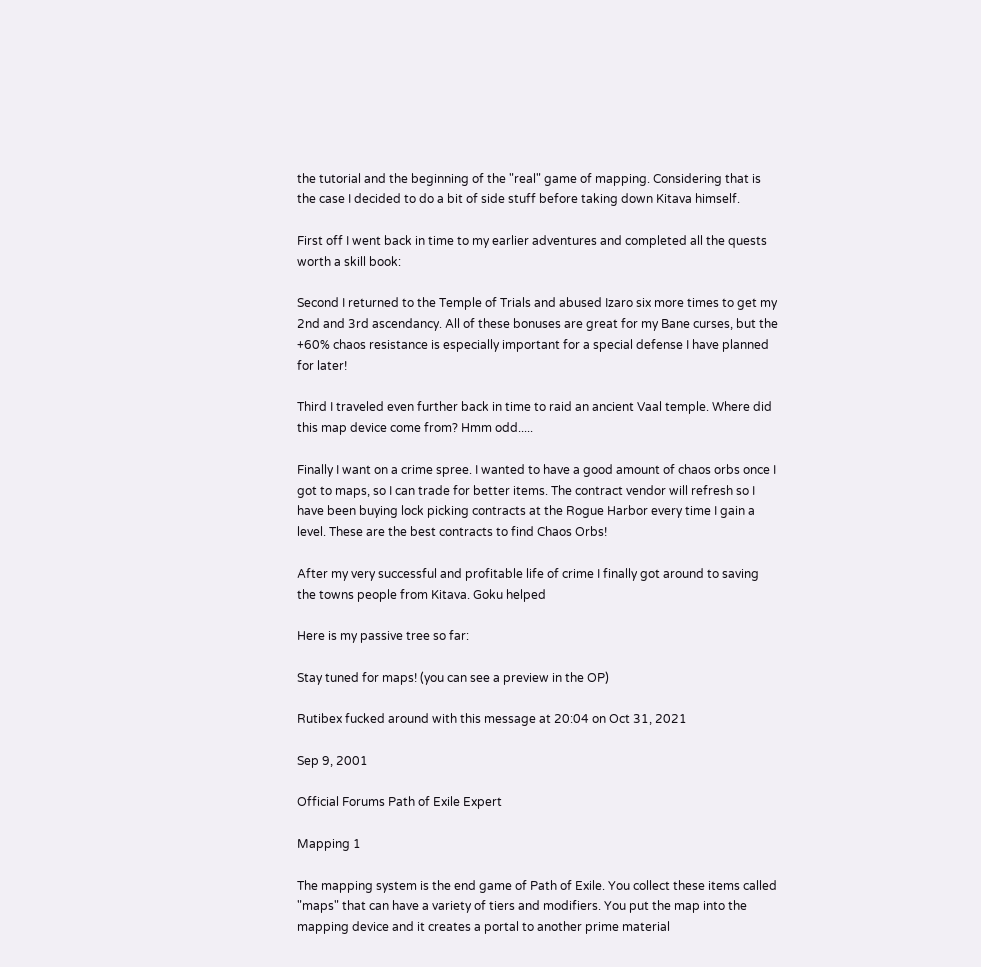the tutorial and the beginning of the "real" game of mapping. Considering that is the case I decided to do a bit of side stuff before taking down Kitava himself.

First off I went back in time to my earlier adventures and completed all the quests worth a skill book:

Second I returned to the Temple of Trials and abused Izaro six more times to get my 2nd and 3rd ascendancy. All of these bonuses are great for my Bane curses, but the +60% chaos resistance is especially important for a special defense I have planned for later!

Third I traveled even further back in time to raid an ancient Vaal temple. Where did this map device come from? Hmm odd.....

Finally I want on a crime spree. I wanted to have a good amount of chaos orbs once I got to maps, so I can trade for better items. The contract vendor will refresh so I have been buying lock picking contracts at the Rogue Harbor every time I gain a level. These are the best contracts to find Chaos Orbs!

After my very successful and profitable life of crime I finally got around to saving the towns people from Kitava. Goku helped

Here is my passive tree so far:

Stay tuned for maps! (you can see a preview in the OP)

Rutibex fucked around with this message at 20:04 on Oct 31, 2021

Sep 9, 2001

Official Forums Path of Exile Expert

Mapping 1

The mapping system is the end game of Path of Exile. You collect these items called "maps" that can have a variety of tiers and modifiers. You put the map into the mapping device and it creates a portal to another prime material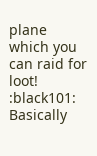plane which you can raid for loot! :black101: Basically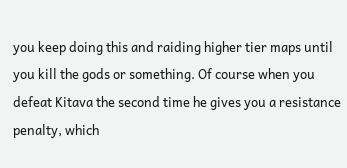you keep doing this and raiding higher tier maps until you kill the gods or something. Of course when you defeat Kitava the second time he gives you a resistance penalty, which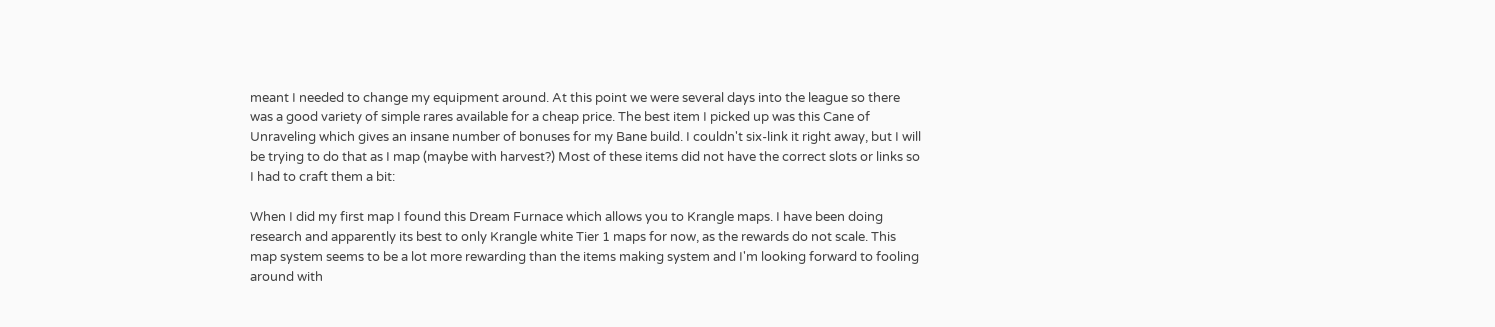meant I needed to change my equipment around. At this point we were several days into the league so there was a good variety of simple rares available for a cheap price. The best item I picked up was this Cane of Unraveling which gives an insane number of bonuses for my Bane build. I couldn't six-link it right away, but I will be trying to do that as I map (maybe with harvest?) Most of these items did not have the correct slots or links so I had to craft them a bit:

When I did my first map I found this Dream Furnace which allows you to Krangle maps. I have been doing research and apparently its best to only Krangle white Tier 1 maps for now, as the rewards do not scale. This map system seems to be a lot more rewarding than the items making system and I'm looking forward to fooling around with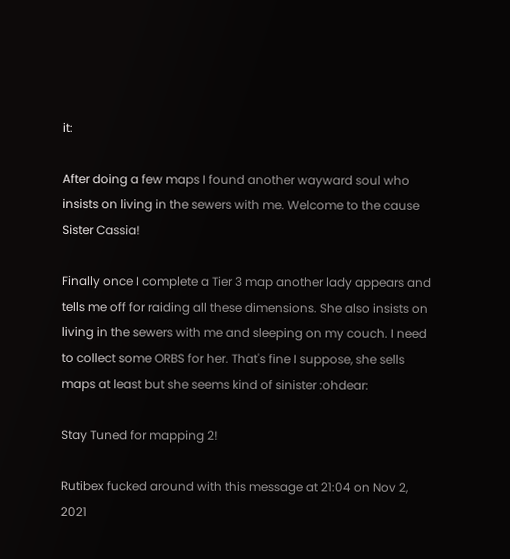it:

After doing a few maps I found another wayward soul who insists on living in the sewers with me. Welcome to the cause Sister Cassia!

Finally once I complete a Tier 3 map another lady appears and tells me off for raiding all these dimensions. She also insists on living in the sewers with me and sleeping on my couch. I need to collect some ORBS for her. That's fine I suppose, she sells maps at least but she seems kind of sinister :ohdear:

Stay Tuned for mapping 2!

Rutibex fucked around with this message at 21:04 on Nov 2, 2021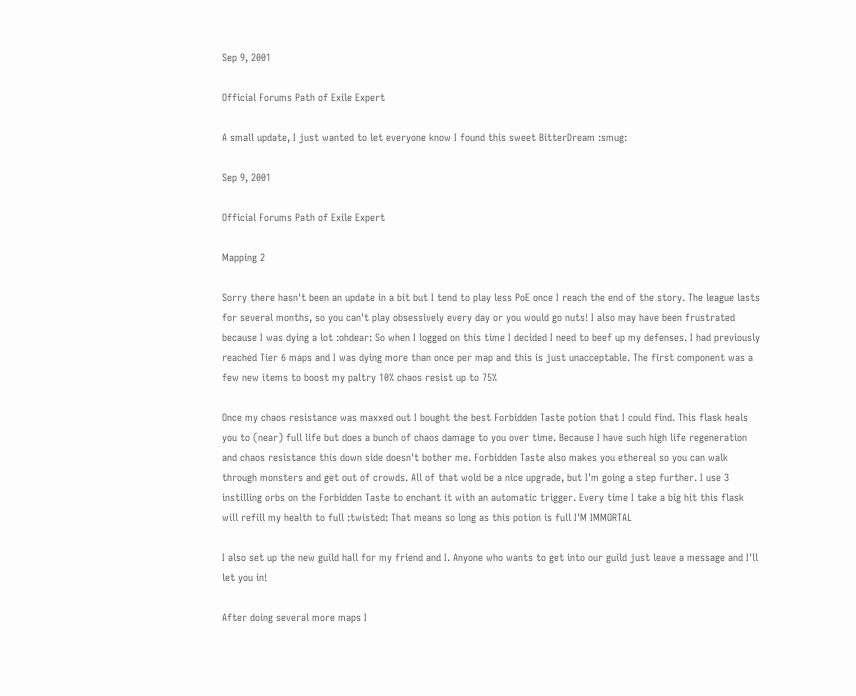Sep 9, 2001

Official Forums Path of Exile Expert

A small update, I just wanted to let everyone know I found this sweet BitterDream :smug:

Sep 9, 2001

Official Forums Path of Exile Expert

Mapping 2

Sorry there hasn't been an update in a bit but I tend to play less PoE once I reach the end of the story. The league lasts for several months, so you can't play obsessively every day or you would go nuts! I also may have been frustrated because I was dying a lot :ohdear: So when I logged on this time I decided I need to beef up my defenses. I had previously reached Tier 6 maps and I was dying more than once per map and this is just unacceptable. The first component was a few new items to boost my paltry 10% chaos resist up to 75%

Once my chaos resistance was maxxed out I bought the best Forbidden Taste potion that I could find. This flask heals you to (near) full life but does a bunch of chaos damage to you over time. Because I have such high life regeneration and chaos resistance this down side doesn't bother me. Forbidden Taste also makes you ethereal so you can walk through monsters and get out of crowds. All of that wold be a nice upgrade, but I'm going a step further. I use 3 instilling orbs on the Forbidden Taste to enchant it with an automatic trigger. Every time I take a big hit this flask will refill my health to full :twisted: That means so long as this potion is full I'M IMMORTAL

I also set up the new guild hall for my friend and I. Anyone who wants to get into our guild just leave a message and I'll let you in!

After doing several more maps I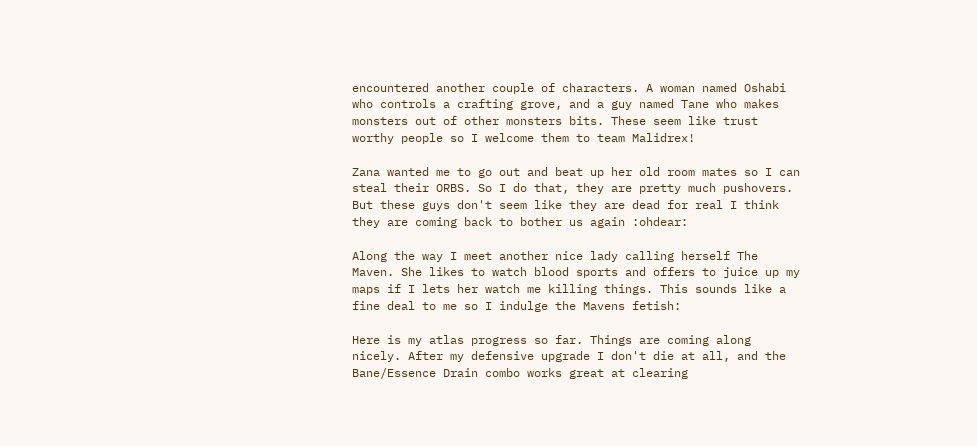encountered another couple of characters. A woman named Oshabi who controls a crafting grove, and a guy named Tane who makes monsters out of other monsters bits. These seem like trust worthy people so I welcome them to team Malidrex!

Zana wanted me to go out and beat up her old room mates so I can steal their ORBS. So I do that, they are pretty much pushovers. But these guys don't seem like they are dead for real I think they are coming back to bother us again :ohdear:

Along the way I meet another nice lady calling herself The Maven. She likes to watch blood sports and offers to juice up my maps if I lets her watch me killing things. This sounds like a fine deal to me so I indulge the Mavens fetish:

Here is my atlas progress so far. Things are coming along nicely. After my defensive upgrade I don't die at all, and the Bane/Essence Drain combo works great at clearing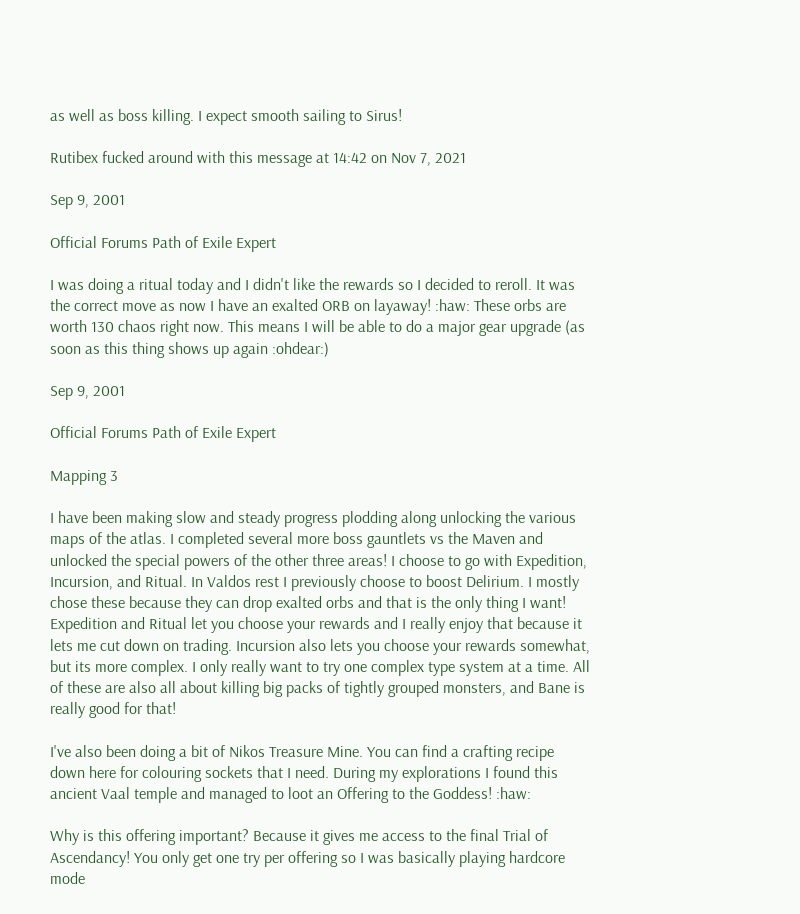as well as boss killing. I expect smooth sailing to Sirus!

Rutibex fucked around with this message at 14:42 on Nov 7, 2021

Sep 9, 2001

Official Forums Path of Exile Expert

I was doing a ritual today and I didn't like the rewards so I decided to reroll. It was the correct move as now I have an exalted ORB on layaway! :haw: These orbs are worth 130 chaos right now. This means I will be able to do a major gear upgrade (as soon as this thing shows up again :ohdear:)

Sep 9, 2001

Official Forums Path of Exile Expert

Mapping 3

I have been making slow and steady progress plodding along unlocking the various maps of the atlas. I completed several more boss gauntlets vs the Maven and unlocked the special powers of the other three areas! I choose to go with Expedition, Incursion, and Ritual. In Valdos rest I previously choose to boost Delirium. I mostly chose these because they can drop exalted orbs and that is the only thing I want! Expedition and Ritual let you choose your rewards and I really enjoy that because it lets me cut down on trading. Incursion also lets you choose your rewards somewhat, but its more complex. I only really want to try one complex type system at a time. All of these are also all about killing big packs of tightly grouped monsters, and Bane is really good for that!

I've also been doing a bit of Nikos Treasure Mine. You can find a crafting recipe down here for colouring sockets that I need. During my explorations I found this ancient Vaal temple and managed to loot an Offering to the Goddess! :haw:

Why is this offering important? Because it gives me access to the final Trial of Ascendancy! You only get one try per offering so I was basically playing hardcore mode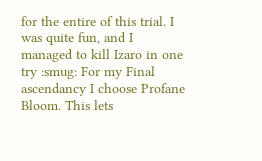for the entire of this trial. I was quite fun, and I managed to kill Izaro in one try :smug: For my Final ascendancy I choose Profane Bloom. This lets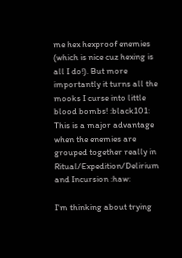me hex hexproof enemies (which is nice cuz hexing is all I do!). But more importantly it turns all the mooks I curse into little blood bombs! :black101: This is a major advantage when the enemies are grouped together really in Ritual/Expedition/Delirium and Incursion :haw:

I'm thinking about trying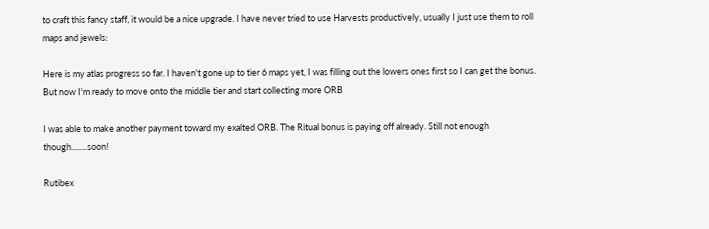to craft this fancy staff, it would be a nice upgrade. I have never tried to use Harvests productively, usually I just use them to roll maps and jewels:

Here is my atlas progress so far. I haven't gone up to tier 6 maps yet, I was filling out the lowers ones first so I can get the bonus. But now I'm ready to move onto the middle tier and start collecting more ORB

I was able to make another payment toward my exalted ORB. The Ritual bonus is paying off already. Still not enough though........soon!

Rutibex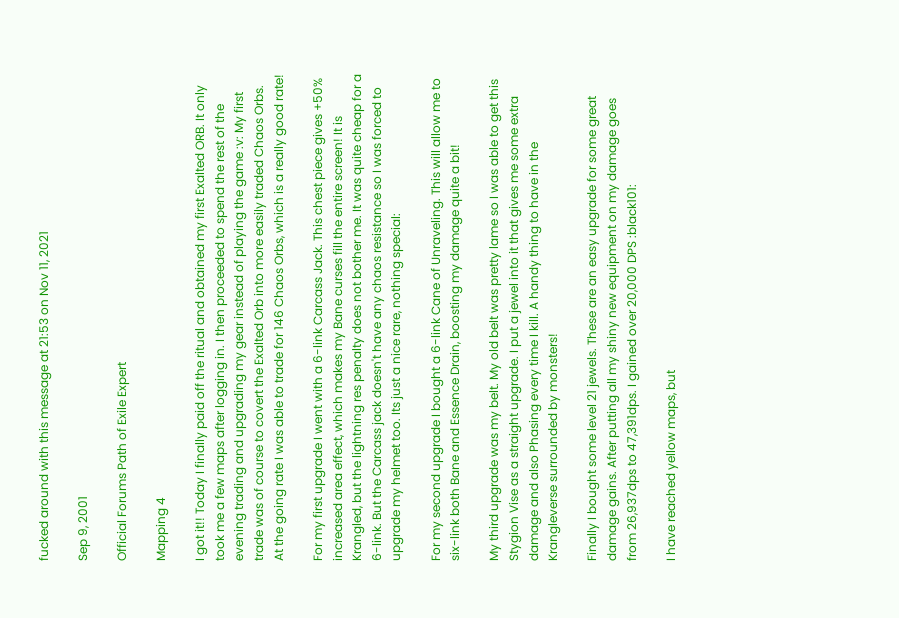fucked around with this message at 21:53 on Nov 11, 2021

Sep 9, 2001

Official Forums Path of Exile Expert

Mapping 4

I got it!! Today I finally paid off the ritual and obtained my first Exalted ORB. It only took me a few maps after logging in. I then proceeded to spend the rest of the evening trading and upgrading my gear instead of playing the game :v: My first trade was of course to covert the Exalted Orb into more easily traded Chaos Orbs. At the going rate I was able to trade for 146 Chaos Orbs, which is a really good rate!

For my first upgrade I went with a 6-link Carcass Jack. This chest piece gives +50% increased area effect, which makes my Bane curses fill the entire screen! It is Krangled, but the lightning res penalty does not bother me. It was quite cheap for a 6-link. But the Carcass jack doesn't have any chaos resistance so I was forced to upgrade my helmet too. Its just a nice rare, nothing special:

For my second upgrade I bought a 6-link Cane of Unraveling. This will allow me to six-link both Bane and Essence Drain, boosting my damage quite a bit!

My third upgrade was my belt. My old belt was pretty lame so I was able to get this Stygion Vise as a straight upgrade. I put a jewel into it that gives me some extra damage and also Phasing every time I kill. A handy thing to have in the Krangleverse surrounded by monsters!

Finally I bought some level 21 jewels. These are an easy upgrade for some great damage gains. After putting all my shiny new equipment on my damage goes from 26,937dps to 47,391dps. I gained over 20,000 DPS :black101:

I have reached yellow maps, but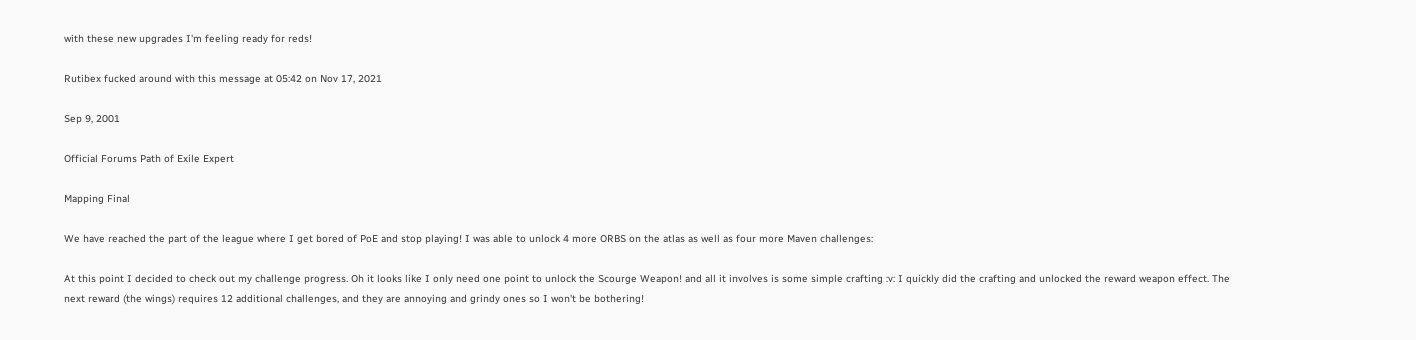with these new upgrades I'm feeling ready for reds!

Rutibex fucked around with this message at 05:42 on Nov 17, 2021

Sep 9, 2001

Official Forums Path of Exile Expert

Mapping Final

We have reached the part of the league where I get bored of PoE and stop playing! I was able to unlock 4 more ORBS on the atlas as well as four more Maven challenges:

At this point I decided to check out my challenge progress. Oh it looks like I only need one point to unlock the Scourge Weapon! and all it involves is some simple crafting :v: I quickly did the crafting and unlocked the reward weapon effect. The next reward (the wings) requires 12 additional challenges, and they are annoying and grindy ones so I won't be bothering!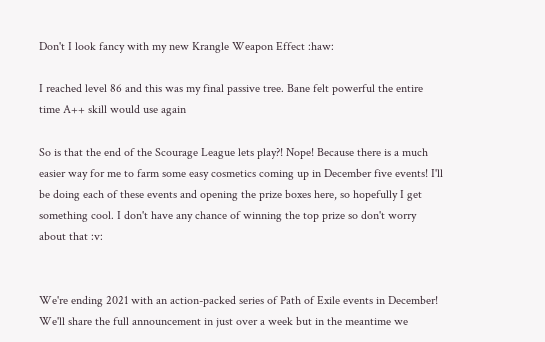Don't I look fancy with my new Krangle Weapon Effect :haw:

I reached level 86 and this was my final passive tree. Bane felt powerful the entire time A++ skill would use again

So is that the end of the Scourage League lets play?! Nope! Because there is a much easier way for me to farm some easy cosmetics coming up in December five events! I'll be doing each of these events and opening the prize boxes here, so hopefully I get something cool. I don't have any chance of winning the top prize so don't worry about that :v:


We're ending 2021 with an action-packed series of Path of Exile events in December! We'll share the full announcement in just over a week but in the meantime we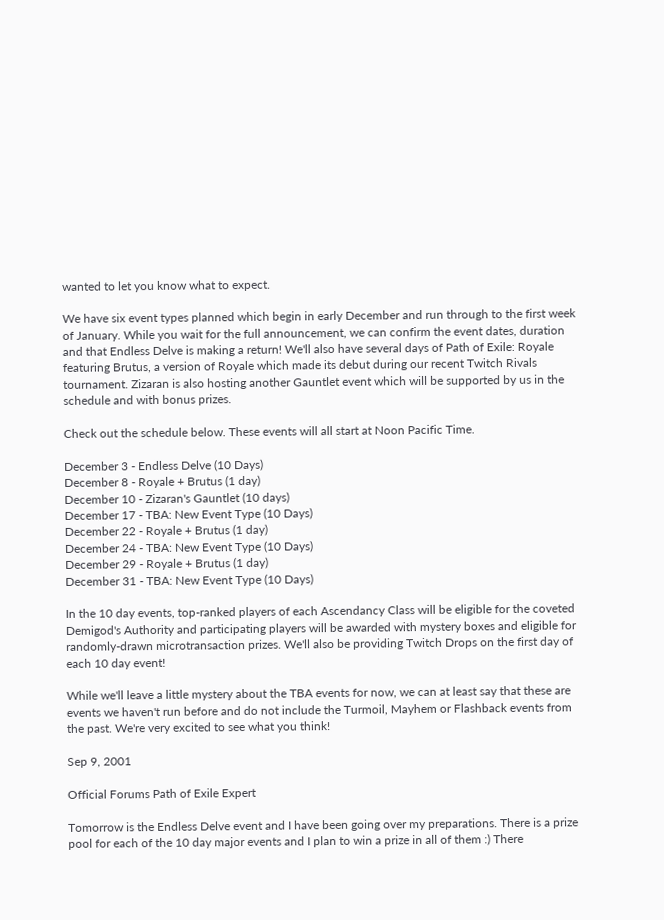wanted to let you know what to expect.

We have six event types planned which begin in early December and run through to the first week of January. While you wait for the full announcement, we can confirm the event dates, duration and that Endless Delve is making a return! We'll also have several days of Path of Exile: Royale featuring Brutus, a version of Royale which made its debut during our recent Twitch Rivals tournament. Zizaran is also hosting another Gauntlet event which will be supported by us in the schedule and with bonus prizes.

Check out the schedule below. These events will all start at Noon Pacific Time.

December 3 - Endless Delve (10 Days)
December 8 - Royale + Brutus (1 day)
December 10 - Zizaran's Gauntlet (10 days)
December 17 - TBA: New Event Type (10 Days)
December 22 - Royale + Brutus (1 day)
December 24 - TBA: New Event Type (10 Days)
December 29 - Royale + Brutus (1 day)
December 31 - TBA: New Event Type (10 Days)

In the 10 day events, top-ranked players of each Ascendancy Class will be eligible for the coveted Demigod's Authority and participating players will be awarded with mystery boxes and eligible for randomly-drawn microtransaction prizes. We'll also be providing Twitch Drops on the first day of each 10 day event!

While we'll leave a little mystery about the TBA events for now, we can at least say that these are events we haven't run before and do not include the Turmoil, Mayhem or Flashback events from the past. We're very excited to see what you think!

Sep 9, 2001

Official Forums Path of Exile Expert

Tomorrow is the Endless Delve event and I have been going over my preparations. There is a prize pool for each of the 10 day major events and I plan to win a prize in all of them :) There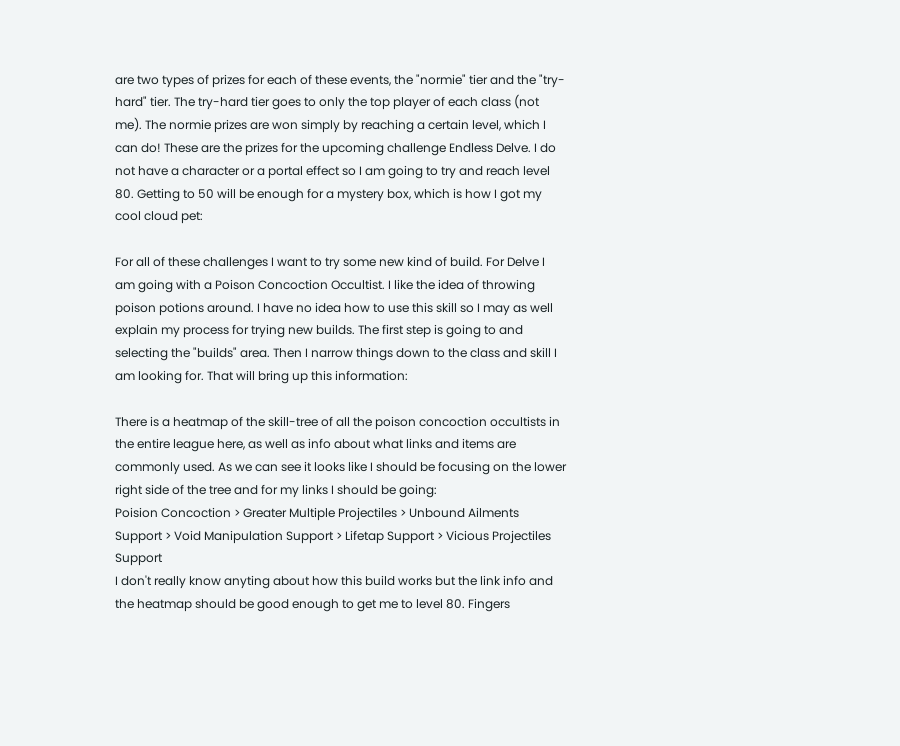are two types of prizes for each of these events, the "normie" tier and the "try-hard" tier. The try-hard tier goes to only the top player of each class (not me). The normie prizes are won simply by reaching a certain level, which I can do! These are the prizes for the upcoming challenge Endless Delve. I do not have a character or a portal effect so I am going to try and reach level 80. Getting to 50 will be enough for a mystery box, which is how I got my cool cloud pet:

For all of these challenges I want to try some new kind of build. For Delve I am going with a Poison Concoction Occultist. I like the idea of throwing poison potions around. I have no idea how to use this skill so I may as well explain my process for trying new builds. The first step is going to and selecting the "builds" area. Then I narrow things down to the class and skill I am looking for. That will bring up this information:

There is a heatmap of the skill-tree of all the poison concoction occultists in the entire league here, as well as info about what links and items are commonly used. As we can see it looks like I should be focusing on the lower right side of the tree and for my links I should be going:
Poision Concoction > Greater Multiple Projectiles > Unbound Ailments Support > Void Manipulation Support > Lifetap Support > Vicious Projectiles Support
I don't really know anyting about how this build works but the link info and the heatmap should be good enough to get me to level 80. Fingers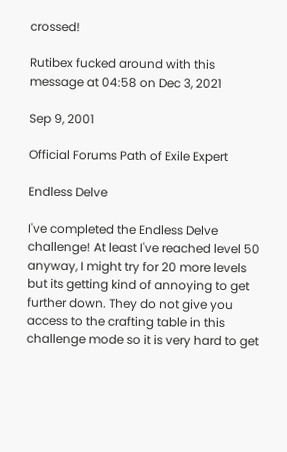crossed!

Rutibex fucked around with this message at 04:58 on Dec 3, 2021

Sep 9, 2001

Official Forums Path of Exile Expert

Endless Delve

I've completed the Endless Delve challenge! At least I've reached level 50 anyway, I might try for 20 more levels but its getting kind of annoying to get further down. They do not give you access to the crafting table in this challenge mode so it is very hard to get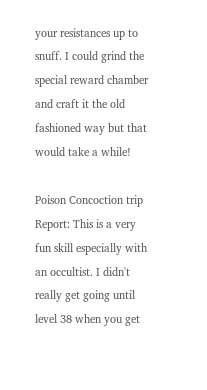your resistances up to snuff. I could grind the special reward chamber and craft it the old fashioned way but that would take a while!

Poison Concoction trip Report: This is a very fun skill especially with an occultist. I didn't really get going until level 38 when you get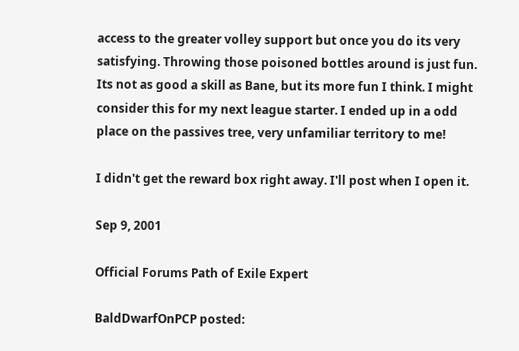access to the greater volley support but once you do its very satisfying. Throwing those poisoned bottles around is just fun. Its not as good a skill as Bane, but its more fun I think. I might consider this for my next league starter. I ended up in a odd place on the passives tree, very unfamiliar territory to me!

I didn't get the reward box right away. I'll post when I open it.

Sep 9, 2001

Official Forums Path of Exile Expert

BaldDwarfOnPCP posted: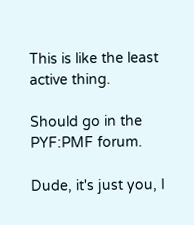This is like the least active thing.

Should go in the PYF:PMF forum.

Dude, it's just you, I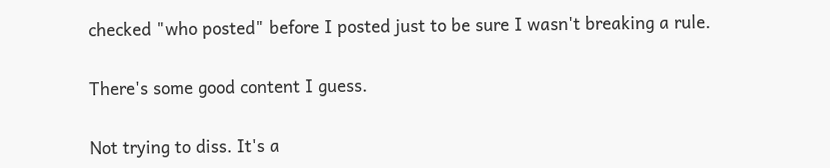checked "who posted" before I posted just to be sure I wasn't breaking a rule.

There's some good content I guess.

Not trying to diss. It's a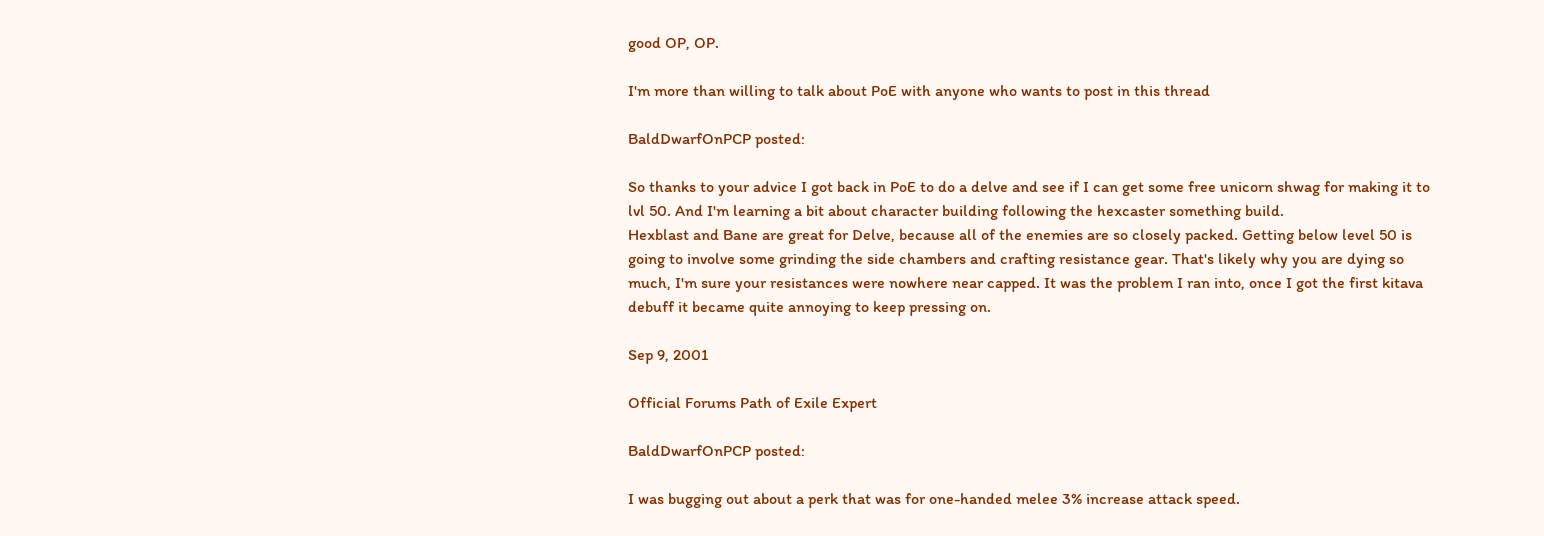good OP, OP.

I'm more than willing to talk about PoE with anyone who wants to post in this thread

BaldDwarfOnPCP posted:

So thanks to your advice I got back in PoE to do a delve and see if I can get some free unicorn shwag for making it to lvl 50. And I'm learning a bit about character building following the hexcaster something build.
Hexblast and Bane are great for Delve, because all of the enemies are so closely packed. Getting below level 50 is going to involve some grinding the side chambers and crafting resistance gear. That's likely why you are dying so much, I'm sure your resistances were nowhere near capped. It was the problem I ran into, once I got the first kitava debuff it became quite annoying to keep pressing on.

Sep 9, 2001

Official Forums Path of Exile Expert

BaldDwarfOnPCP posted:

I was bugging out about a perk that was for one-handed melee 3% increase attack speed.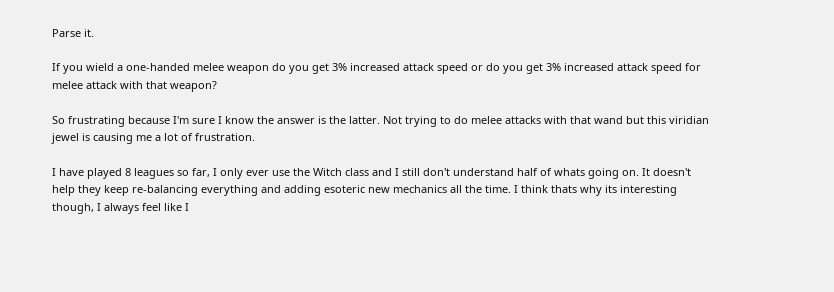Parse it.

If you wield a one-handed melee weapon do you get 3% increased attack speed or do you get 3% increased attack speed for melee attack with that weapon?

So frustrating because I'm sure I know the answer is the latter. Not trying to do melee attacks with that wand but this viridian jewel is causing me a lot of frustration.

I have played 8 leagues so far, I only ever use the Witch class and I still don't understand half of whats going on. It doesn't help they keep re-balancing everything and adding esoteric new mechanics all the time. I think thats why its interesting though, I always feel like I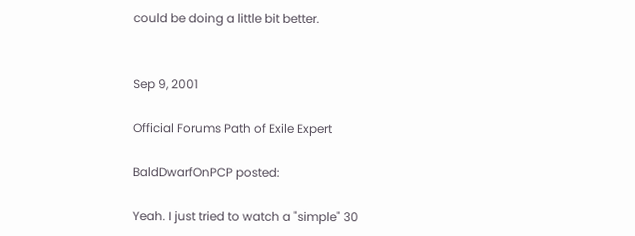could be doing a little bit better.


Sep 9, 2001

Official Forums Path of Exile Expert

BaldDwarfOnPCP posted:

Yeah. I just tried to watch a "simple" 30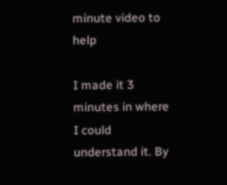minute video to help

I made it 3 minutes in where I could understand it. By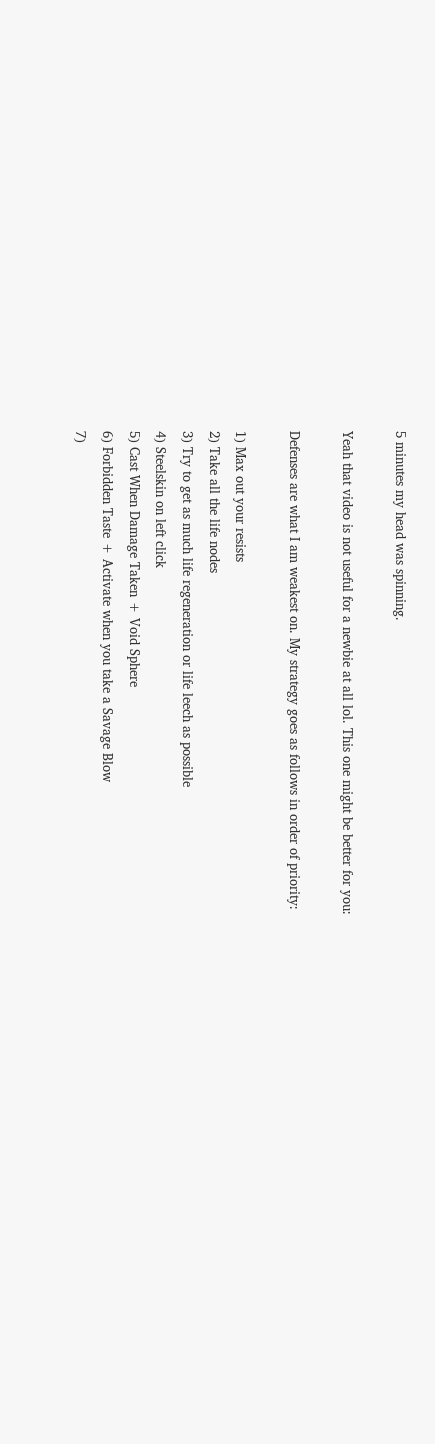5 minutes my head was spinning.

Yeah that video is not useful for a newbie at all lol. This one might be better for you:

Defenses are what I am weakest on. My strategy goes as follows in order of priority:

1) Max out your resists
2) Take all the life nodes
3) Try to get as much life regeneration or life leech as possible
4) Steelskin on left click
5) Cast When Damage Taken + Void Sphere
6) Forbidden Taste + Activate when you take a Savage Blow
7)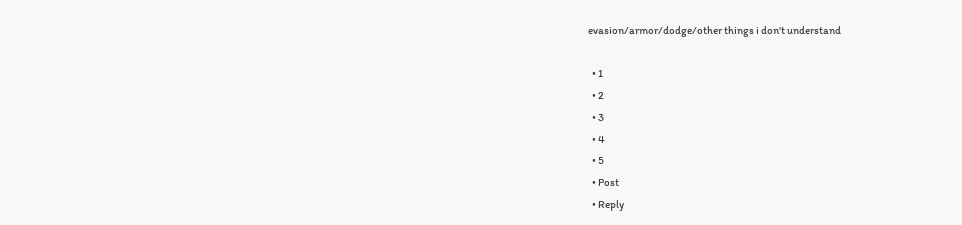evasion/armor/dodge/other things i don't understand

  • 1
  • 2
  • 3
  • 4
  • 5
  • Post
  • Reply